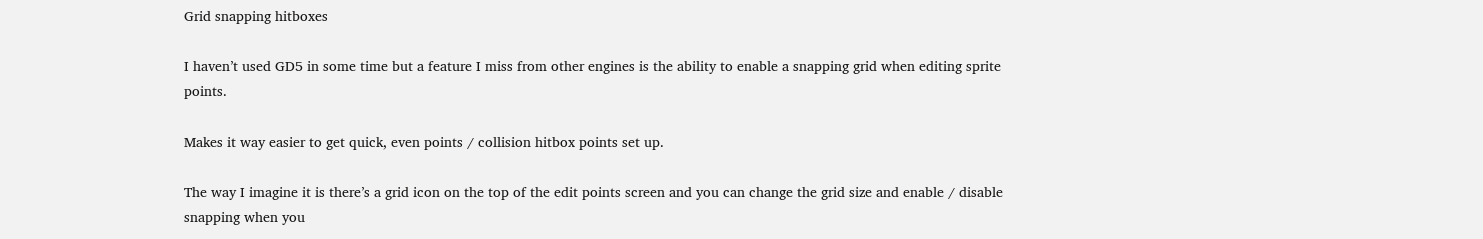Grid snapping hitboxes

I haven’t used GD5 in some time but a feature I miss from other engines is the ability to enable a snapping grid when editing sprite points.

Makes it way easier to get quick, even points / collision hitbox points set up.

The way I imagine it is there’s a grid icon on the top of the edit points screen and you can change the grid size and enable / disable snapping when you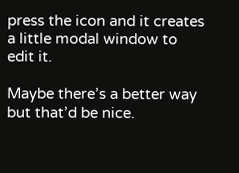press the icon and it creates a little modal window to edit it.

Maybe there’s a better way but that’d be nice.